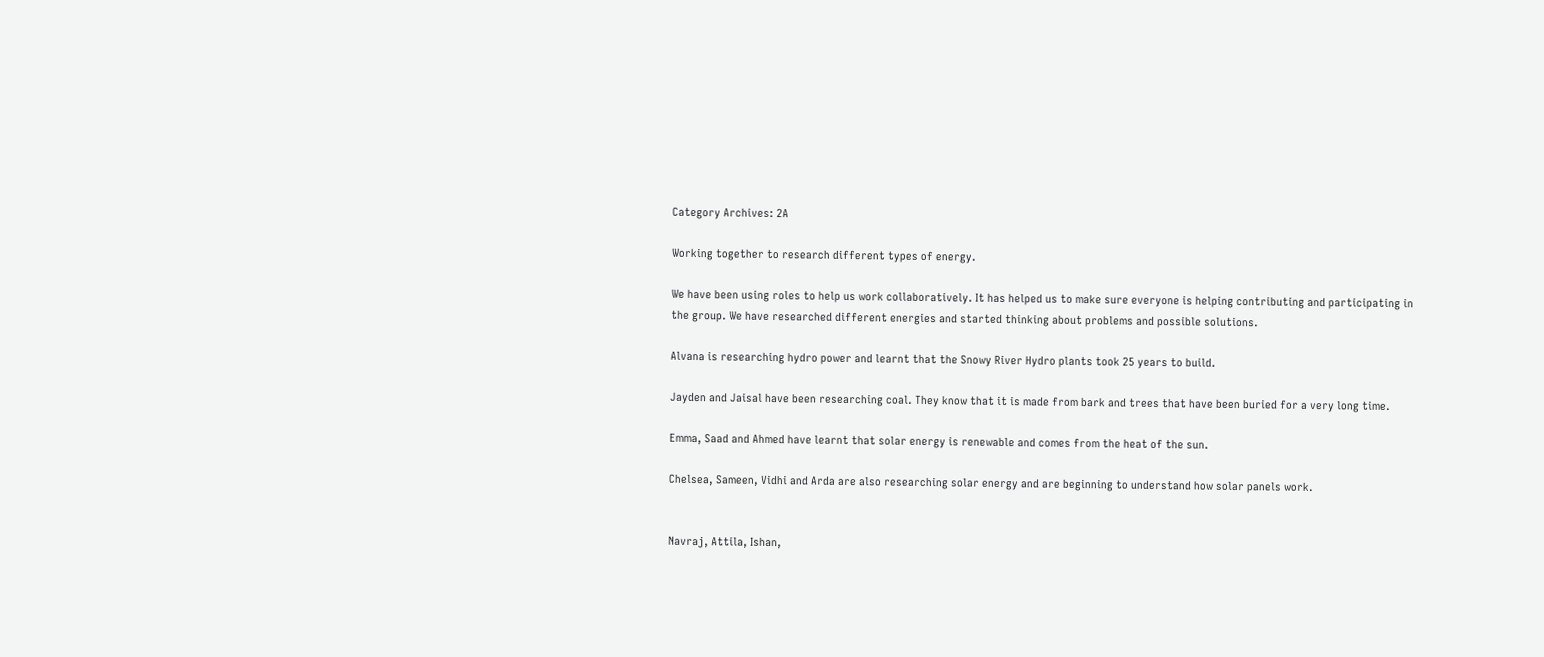Category Archives: 2A

Working together to research different types of energy.

We have been using roles to help us work collaboratively. It has helped us to make sure everyone is helping contributing and participating in the group. We have researched different energies and started thinking about problems and possible solutions.

Alvana is researching hydro power and learnt that the Snowy River Hydro plants took 25 years to build.

Jayden and Jaisal have been researching coal. They know that it is made from bark and trees that have been buried for a very long time.

Emma, Saad and Ahmed have learnt that solar energy is renewable and comes from the heat of the sun.

Chelsea, Sameen, Vidhi and Arda are also researching solar energy and are beginning to understand how solar panels work.


Navraj, Attila, Ishan,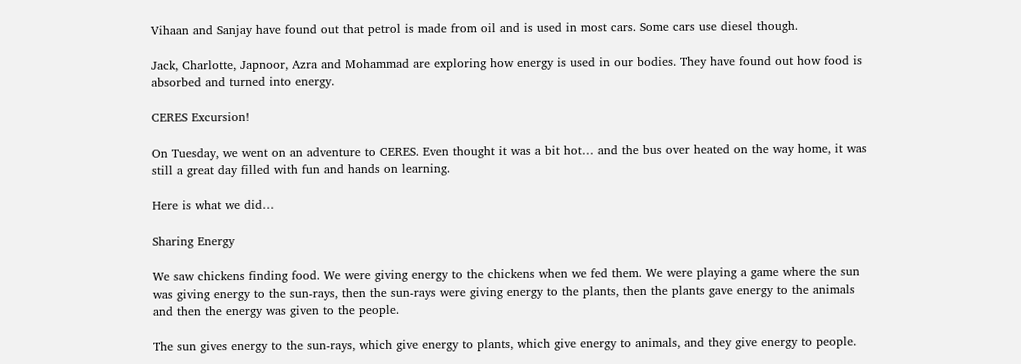Vihaan and Sanjay have found out that petrol is made from oil and is used in most cars. Some cars use diesel though.

Jack, Charlotte, Japnoor, Azra and Mohammad are exploring how energy is used in our bodies. They have found out how food is absorbed and turned into energy.

CERES Excursion!

On Tuesday, we went on an adventure to CERES. Even thought it was a bit hot… and the bus over heated on the way home, it was still a great day filled with fun and hands on learning.

Here is what we did…

Sharing Energy

We saw chickens finding food. We were giving energy to the chickens when we fed them. We were playing a game where the sun was giving energy to the sun-rays, then the sun-rays were giving energy to the plants, then the plants gave energy to the animals and then the energy was given to the people.

The sun gives energy to the sun-rays, which give energy to plants, which give energy to animals, and they give energy to people.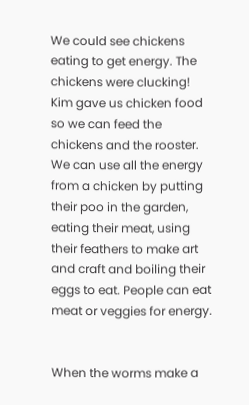We could see chickens eating to get energy. The chickens were clucking! Kim gave us chicken food so we can feed the chickens and the rooster. We can use all the energy from a chicken by putting their poo in the garden, eating their meat, using their feathers to make art and craft and boiling their eggs to eat. People can eat meat or veggies for energy.


When the worms make a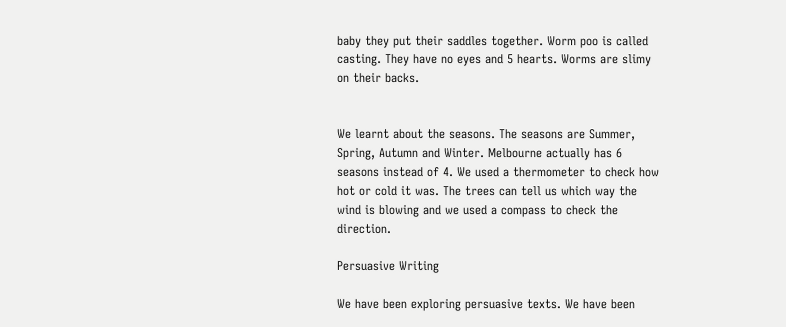baby they put their saddles together. Worm poo is called casting. They have no eyes and 5 hearts. Worms are slimy on their backs.


We learnt about the seasons. The seasons are Summer, Spring, Autumn and Winter. Melbourne actually has 6 seasons instead of 4. We used a thermometer to check how hot or cold it was. The trees can tell us which way the wind is blowing and we used a compass to check the direction.

Persuasive Writing

We have been exploring persuasive texts. We have been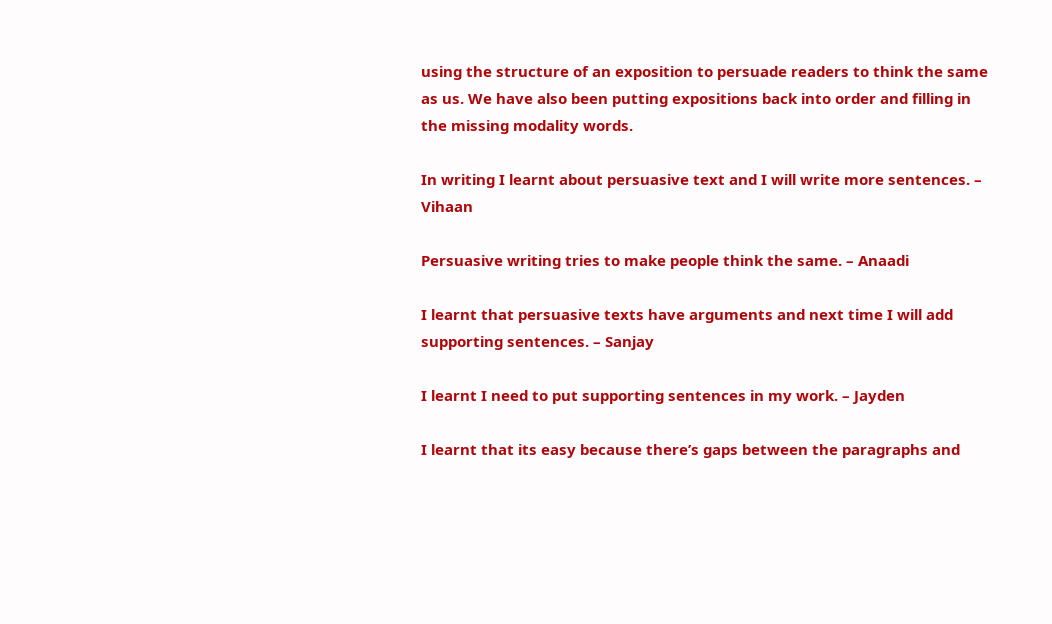using the structure of an exposition to persuade readers to think the same as us. We have also been putting expositions back into order and filling in the missing modality words.

In writing I learnt about persuasive text and I will write more sentences. – Vihaan

Persuasive writing tries to make people think the same. – Anaadi

I learnt that persuasive texts have arguments and next time I will add supporting sentences. – Sanjay

I learnt I need to put supporting sentences in my work. – Jayden

I learnt that its easy because there’s gaps between the paragraphs and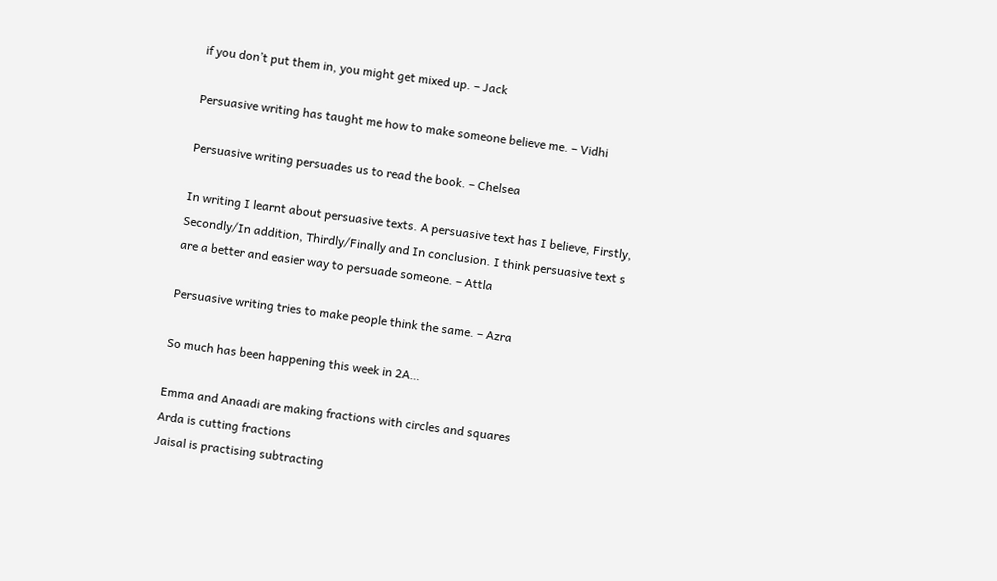if you don’t put them in, you might get mixed up. – Jack

Persuasive writing has taught me how to make someone believe me. – Vidhi

Persuasive writing persuades us to read the book. – Chelsea

In writing I learnt about persuasive texts. A persuasive text has I believe, Firstly, Secondly/In addition, Thirdly/Finally and In conclusion. I think persuasive text s are a better and easier way to persuade someone. – Attla

Persuasive writing tries to make people think the same. – Azra

So much has been happening this week in 2A…

Emma and Anaadi are making fractions with circles and squares
Arda is cutting fractions
Jaisal is practising subtracting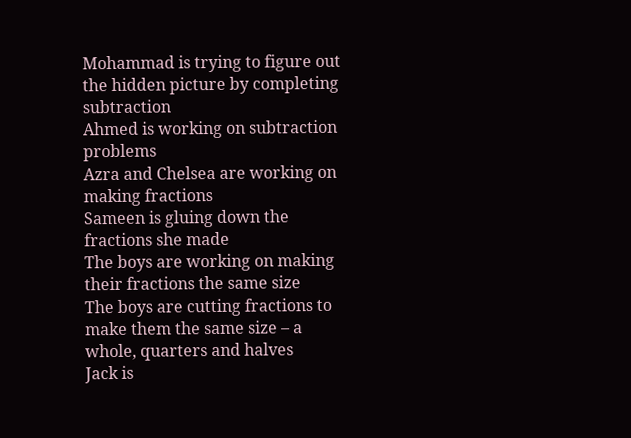Mohammad is trying to figure out the hidden picture by completing subtraction
Ahmed is working on subtraction problems
Azra and Chelsea are working on making fractions
Sameen is gluing down the fractions she made
The boys are working on making their fractions the same size
The boys are cutting fractions to make them the same size – a whole, quarters and halves
Jack is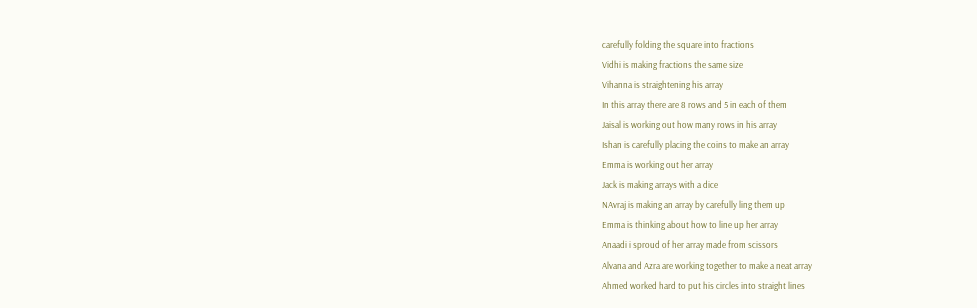carefully folding the square into fractions
Vidhi is making fractions the same size
Vihanna is straightening his array
In this array there are 8 rows and 5 in each of them
Jaisal is working out how many rows in his array
Ishan is carefully placing the coins to make an array
Emma is working out her array
Jack is making arrays with a dice
NAvraj is making an array by carefully ling them up
Emma is thinking about how to line up her array
Anaadi i sproud of her array made from scissors
Alvana and Azra are working together to make a neat array
Ahmed worked hard to put his circles into straight lines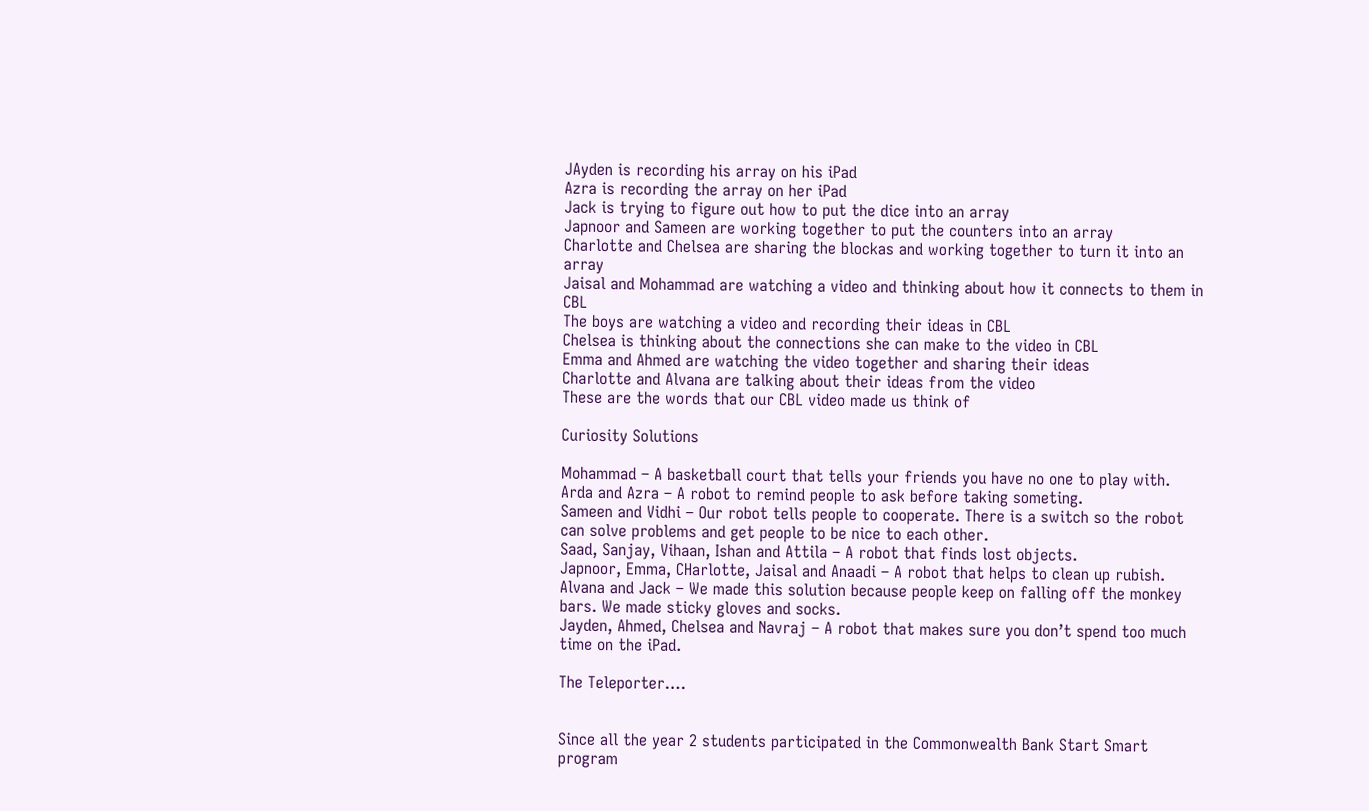JAyden is recording his array on his iPad
Azra is recording the array on her iPad
Jack is trying to figure out how to put the dice into an array
Japnoor and Sameen are working together to put the counters into an array
Charlotte and Chelsea are sharing the blockas and working together to turn it into an array
Jaisal and Mohammad are watching a video and thinking about how it connects to them in CBL
The boys are watching a video and recording their ideas in CBL
Chelsea is thinking about the connections she can make to the video in CBL
Emma and Ahmed are watching the video together and sharing their ideas
Charlotte and Alvana are talking about their ideas from the video
These are the words that our CBL video made us think of

Curiosity Solutions

Mohammad – A basketball court that tells your friends you have no one to play with.
Arda and Azra – A robot to remind people to ask before taking someting.
Sameen and Vidhi – Our robot tells people to cooperate. There is a switch so the robot can solve problems and get people to be nice to each other.
Saad, Sanjay, Vihaan, Ishan and Attila – A robot that finds lost objects.
Japnoor, Emma, CHarlotte, Jaisal and Anaadi – A robot that helps to clean up rubish.
Alvana and Jack – We made this solution because people keep on falling off the monkey bars. We made sticky gloves and socks.
Jayden, Ahmed, Chelsea and Navraj – A robot that makes sure you don’t spend too much time on the iPad.

The Teleporter….


Since all the year 2 students participated in the Commonwealth Bank Start Smart program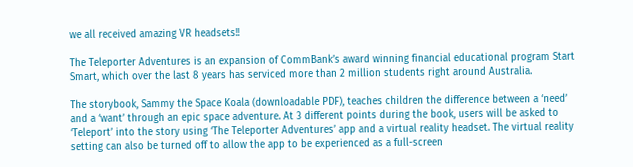we all received amazing VR headsets!!

The Teleporter Adventures is an expansion of CommBank’s award winning financial educational program Start Smart, which over the last 8 years has serviced more than 2 million students right around Australia.

The storybook, Sammy the Space Koala (downloadable PDF), teaches children the difference between a ‘need’ and a ‘want’ through an epic space adventure. At 3 different points during the book, users will be asked to ‘Teleport’ into the story using ‘The Teleporter Adventures’ app and a virtual reality headset. The virtual reality setting can also be turned off to allow the app to be experienced as a full-screen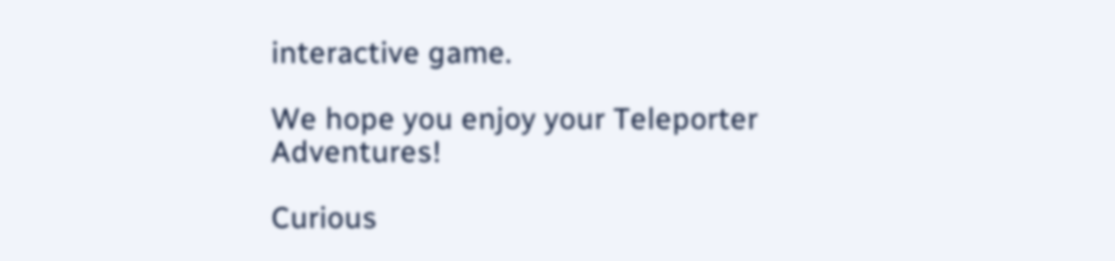interactive game.

We hope you enjoy your Teleporter Adventures!

Curious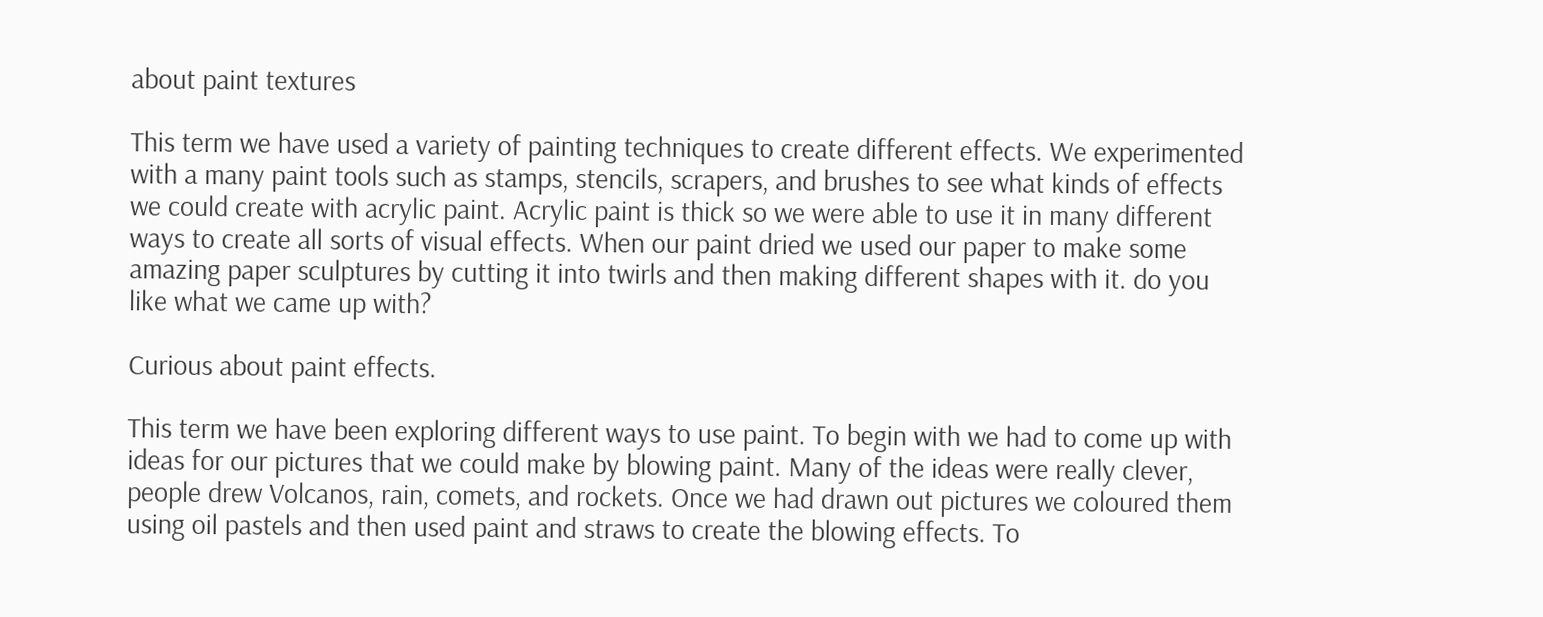about paint textures

This term we have used a variety of painting techniques to create different effects. We experimented with a many paint tools such as stamps, stencils, scrapers, and brushes to see what kinds of effects we could create with acrylic paint. Acrylic paint is thick so we were able to use it in many different ways to create all sorts of visual effects. When our paint dried we used our paper to make some amazing paper sculptures by cutting it into twirls and then making different shapes with it. do you like what we came up with?

Curious about paint effects.

This term we have been exploring different ways to use paint. To begin with we had to come up with ideas for our pictures that we could make by blowing paint. Many of the ideas were really clever, people drew Volcanos, rain, comets, and rockets. Once we had drawn out pictures we coloured them using oil pastels and then used paint and straws to create the blowing effects. To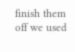finish them off we used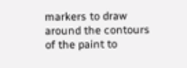markers to draw around the contours of the paint to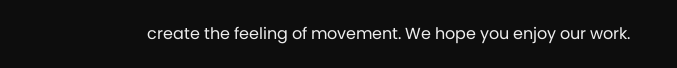create the feeling of movement. We hope you enjoy our work.